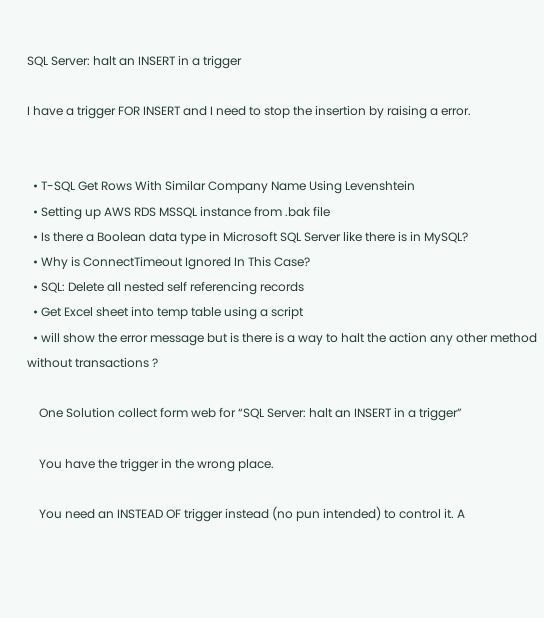SQL Server: halt an INSERT in a trigger

I have a trigger FOR INSERT and I need to stop the insertion by raising a error.


  • T-SQL Get Rows With Similar Company Name Using Levenshtein
  • Setting up AWS RDS MSSQL instance from .bak file
  • Is there a Boolean data type in Microsoft SQL Server like there is in MySQL?
  • Why is ConnectTimeout Ignored In This Case?
  • SQL: Delete all nested self referencing records
  • Get Excel sheet into temp table using a script
  • will show the error message but is there is a way to halt the action any other method without transactions ?

    One Solution collect form web for “SQL Server: halt an INSERT in a trigger”

    You have the trigger in the wrong place.

    You need an INSTEAD OF trigger instead (no pun intended) to control it. A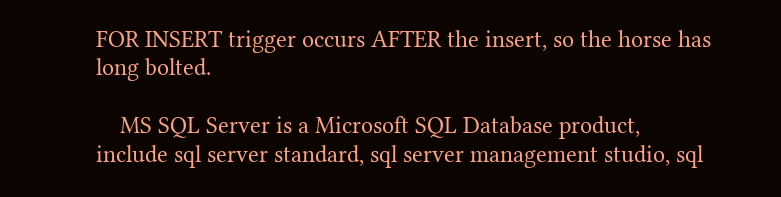FOR INSERT trigger occurs AFTER the insert, so the horse has long bolted.

    MS SQL Server is a Microsoft SQL Database product, include sql server standard, sql server management studio, sql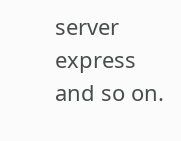server express and so on.